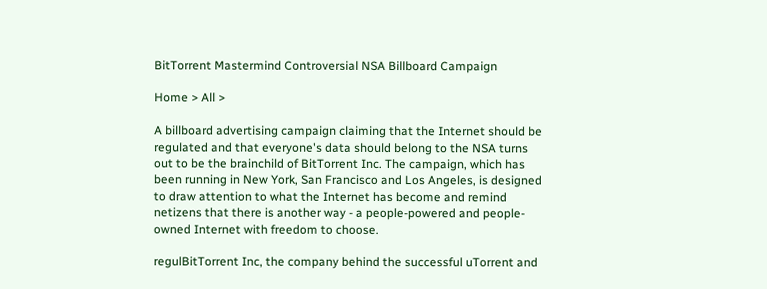BitTorrent Mastermind Controversial NSA Billboard Campaign

Home > All >

A billboard advertising campaign claiming that the Internet should be regulated and that everyone's data should belong to the NSA turns out to be the brainchild of BitTorrent Inc. The campaign, which has been running in New York, San Francisco and Los Angeles, is designed to draw attention to what the Internet has become and remind netizens that there is another way - a people-powered and people-owned Internet with freedom to choose.

regulBitTorrent Inc, the company behind the successful uTorrent and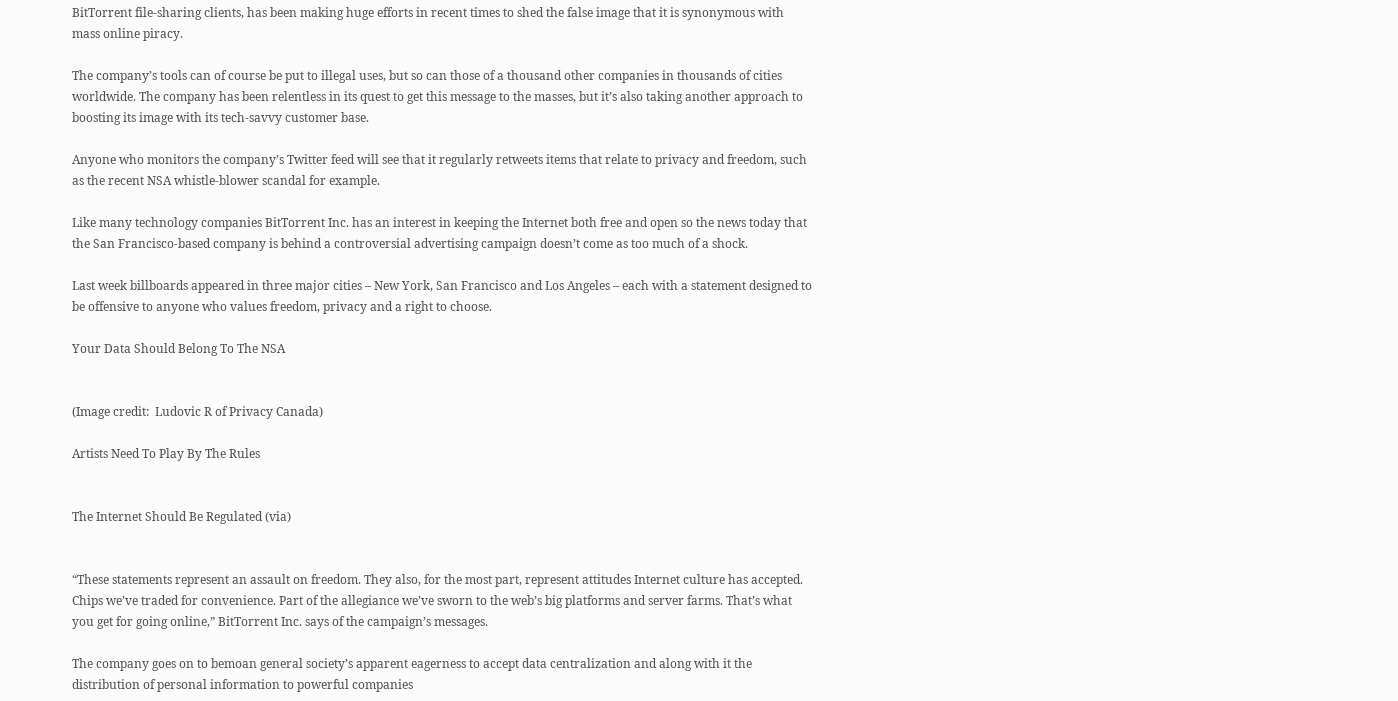BitTorrent file-sharing clients, has been making huge efforts in recent times to shed the false image that it is synonymous with mass online piracy.

The company’s tools can of course be put to illegal uses, but so can those of a thousand other companies in thousands of cities worldwide. The company has been relentless in its quest to get this message to the masses, but it’s also taking another approach to boosting its image with its tech-savvy customer base.

Anyone who monitors the company’s Twitter feed will see that it regularly retweets items that relate to privacy and freedom, such as the recent NSA whistle-blower scandal for example.

Like many technology companies BitTorrent Inc. has an interest in keeping the Internet both free and open so the news today that the San Francisco-based company is behind a controversial advertising campaign doesn’t come as too much of a shock.

Last week billboards appeared in three major cities – New York, San Francisco and Los Angeles – each with a statement designed to be offensive to anyone who values freedom, privacy and a right to choose.

Your Data Should Belong To The NSA


(Image credit:  Ludovic R of Privacy Canada)

Artists Need To Play By The Rules


The Internet Should Be Regulated (via)


“These statements represent an assault on freedom. They also, for the most part, represent attitudes Internet culture has accepted. Chips we’ve traded for convenience. Part of the allegiance we’ve sworn to the web’s big platforms and server farms. That’s what you get for going online,” BitTorrent Inc. says of the campaign’s messages.

The company goes on to bemoan general society’s apparent eagerness to accept data centralization and along with it the distribution of personal information to powerful companies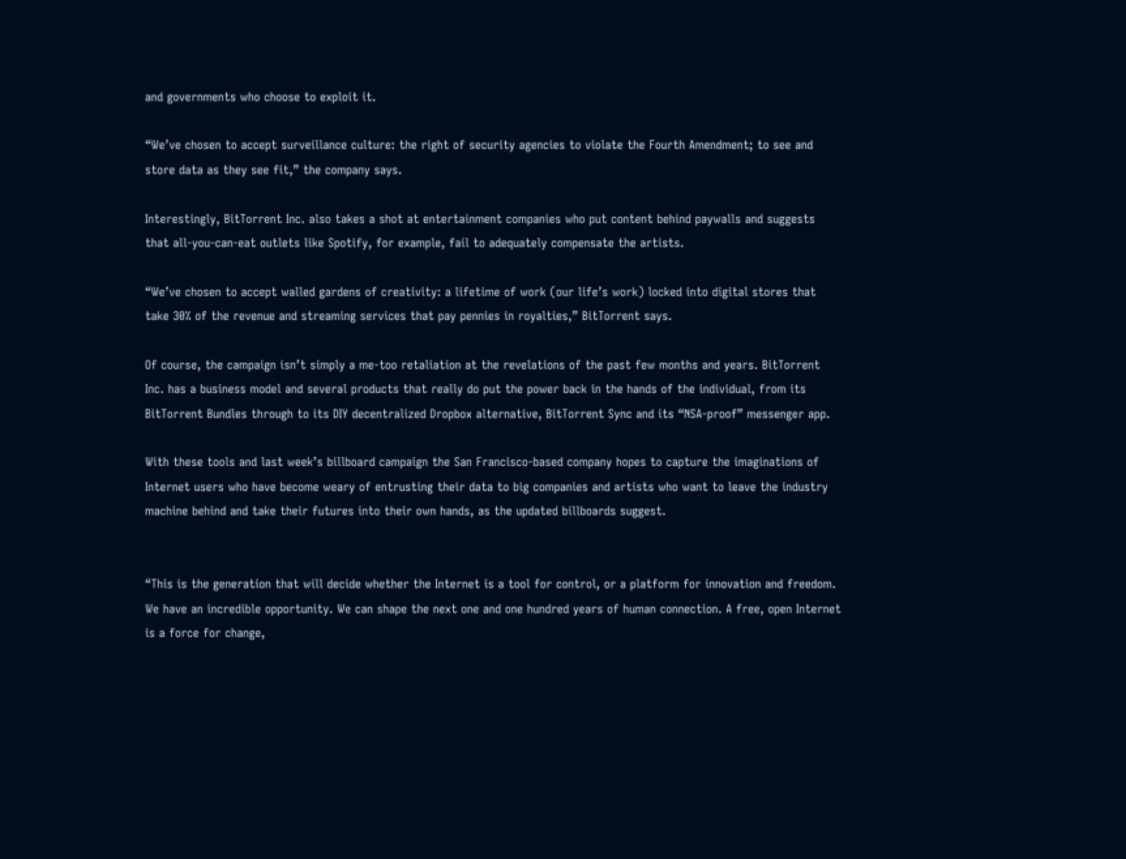and governments who choose to exploit it.

“We’ve chosen to accept surveillance culture: the right of security agencies to violate the Fourth Amendment; to see and store data as they see fit,” the company says.

Interestingly, BitTorrent Inc. also takes a shot at entertainment companies who put content behind paywalls and suggests that all-you-can-eat outlets like Spotify, for example, fail to adequately compensate the artists.

“We’ve chosen to accept walled gardens of creativity: a lifetime of work (our life’s work) locked into digital stores that take 30% of the revenue and streaming services that pay pennies in royalties,” BitTorrent says.

Of course, the campaign isn’t simply a me-too retaliation at the revelations of the past few months and years. BitTorrent Inc. has a business model and several products that really do put the power back in the hands of the individual, from its BitTorrent Bundles through to its DIY decentralized Dropbox alternative, BitTorrent Sync and its “NSA-proof” messenger app.

With these tools and last week’s billboard campaign the San Francisco-based company hopes to capture the imaginations of Internet users who have become weary of entrusting their data to big companies and artists who want to leave the industry machine behind and take their futures into their own hands, as the updated billboards suggest.


“This is the generation that will decide whether the Internet is a tool for control, or a platform for innovation and freedom. We have an incredible opportunity. We can shape the next one and one hundred years of human connection. A free, open Internet is a force for change,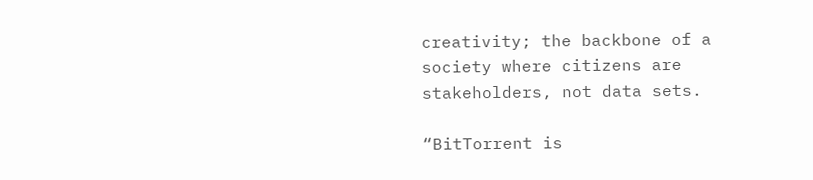creativity; the backbone of a society where citizens are stakeholders, not data sets.

“BitTorrent is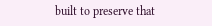built to preserve that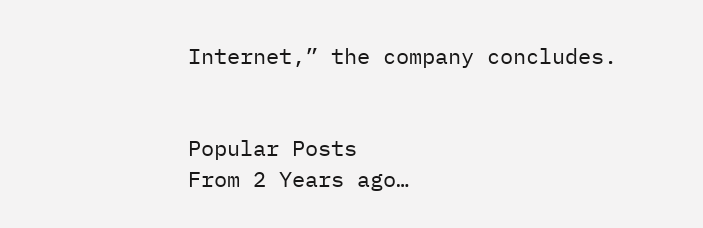Internet,” the company concludes.


Popular Posts
From 2 Years ago…